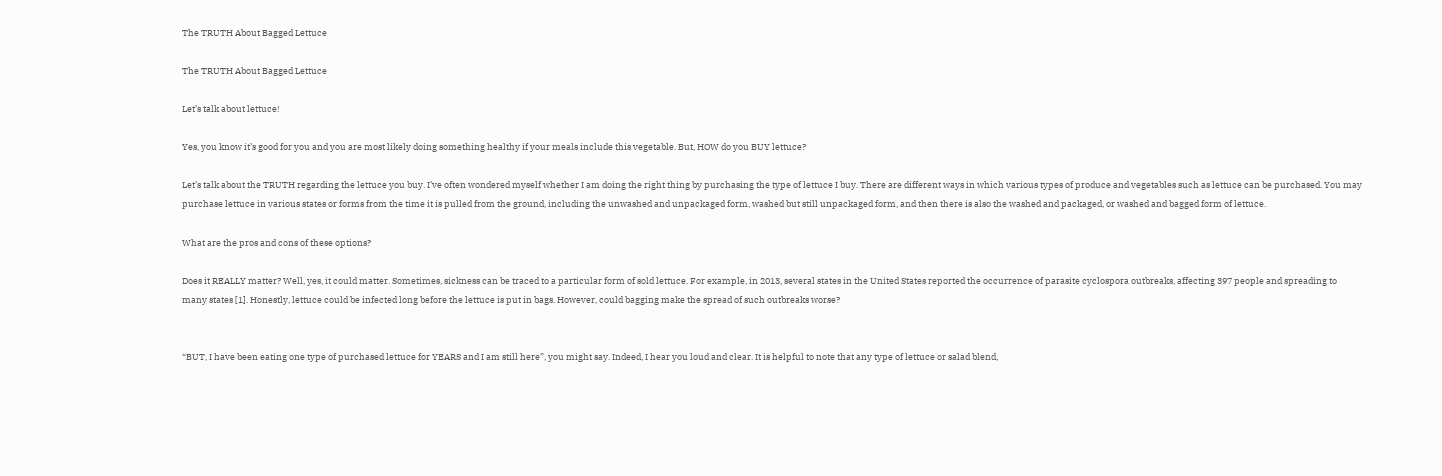The TRUTH About Bagged Lettuce

The TRUTH About Bagged Lettuce

Let’s talk about lettuce!

Yes, you know it’s good for you and you are most likely doing something healthy if your meals include this vegetable. But, HOW do you BUY lettuce?

Let’s talk about the TRUTH regarding the lettuce you buy. I’ve often wondered myself whether I am doing the right thing by purchasing the type of lettuce I buy. There are different ways in which various types of produce and vegetables such as lettuce can be purchased. You may purchase lettuce in various states or forms from the time it is pulled from the ground, including the unwashed and unpackaged form, washed but still unpackaged form, and then there is also the washed and packaged, or washed and bagged form of lettuce.

What are the pros and cons of these options?

Does it REALLY matter? Well, yes, it could matter. Sometimes, sickness can be traced to a particular form of sold lettuce. For example, in 2013, several states in the United States reported the occurrence of parasite cyclospora outbreaks, affecting 397 people and spreading to many states [1]. Honestly, lettuce could be infected long before the lettuce is put in bags. However, could bagging make the spread of such outbreaks worse?


“BUT, I have been eating one type of purchased lettuce for YEARS and I am still here”, you might say. Indeed, I hear you loud and clear. It is helpful to note that any type of lettuce or salad blend,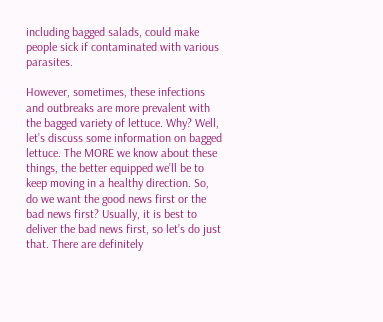including bagged salads, could make people sick if contaminated with various parasites.

However, sometimes, these infections and outbreaks are more prevalent with the bagged variety of lettuce. Why? Well, let’s discuss some information on bagged lettuce. The MORE we know about these things, the better equipped we’ll be to keep moving in a healthy direction. So, do we want the good news first or the bad news first? Usually, it is best to deliver the bad news first, so let’s do just that. There are definitely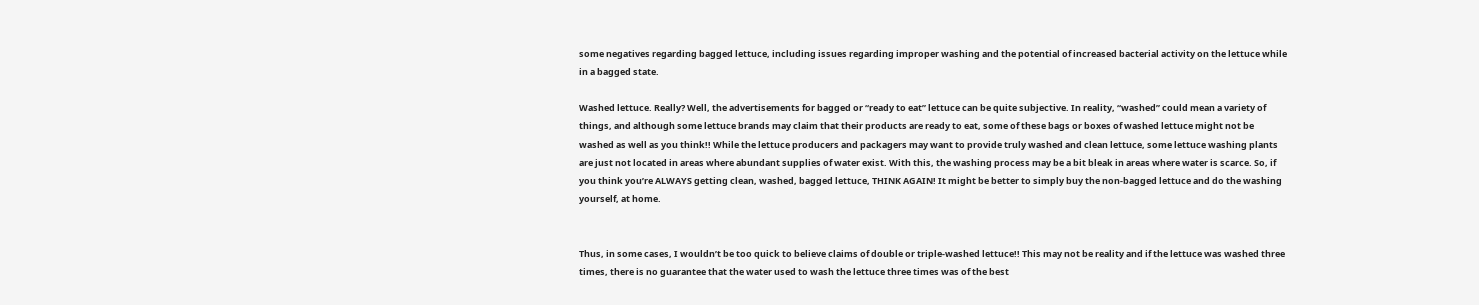some negatives regarding bagged lettuce, including issues regarding improper washing and the potential of increased bacterial activity on the lettuce while in a bagged state.

Washed lettuce. Really? Well, the advertisements for bagged or “ready to eat” lettuce can be quite subjective. In reality, “washed” could mean a variety of things, and although some lettuce brands may claim that their products are ready to eat, some of these bags or boxes of washed lettuce might not be washed as well as you think!! While the lettuce producers and packagers may want to provide truly washed and clean lettuce, some lettuce washing plants are just not located in areas where abundant supplies of water exist. With this, the washing process may be a bit bleak in areas where water is scarce. So, if you think you’re ALWAYS getting clean, washed, bagged lettuce, THINK AGAIN! It might be better to simply buy the non-bagged lettuce and do the washing yourself, at home.


Thus, in some cases, I wouldn’t be too quick to believe claims of double or triple-washed lettuce!! This may not be reality and if the lettuce was washed three times, there is no guarantee that the water used to wash the lettuce three times was of the best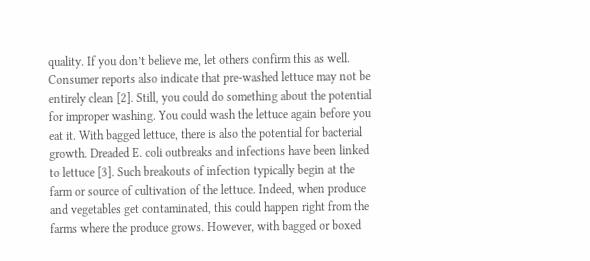quality. If you don’t believe me, let others confirm this as well. Consumer reports also indicate that pre-washed lettuce may not be entirely clean [2]. Still, you could do something about the potential for improper washing. You could wash the lettuce again before you eat it. With bagged lettuce, there is also the potential for bacterial growth. Dreaded E. coli outbreaks and infections have been linked to lettuce [3]. Such breakouts of infection typically begin at the farm or source of cultivation of the lettuce. Indeed, when produce and vegetables get contaminated, this could happen right from the farms where the produce grows. However, with bagged or boxed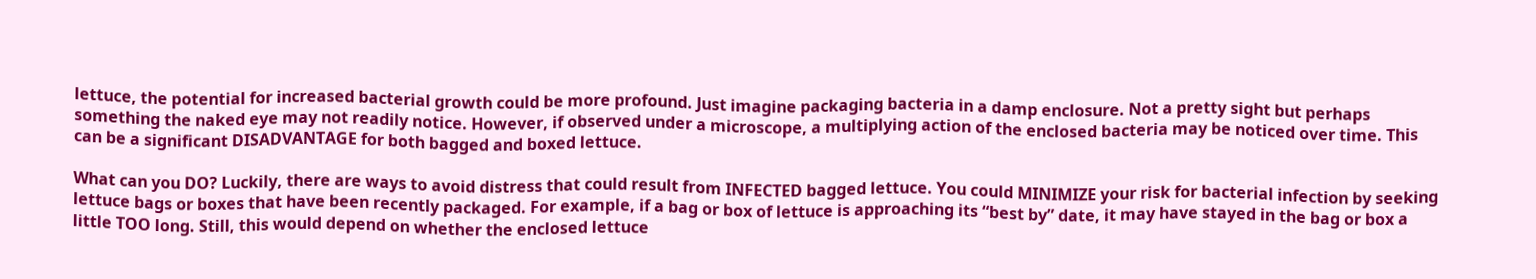lettuce, the potential for increased bacterial growth could be more profound. Just imagine packaging bacteria in a damp enclosure. Not a pretty sight but perhaps something the naked eye may not readily notice. However, if observed under a microscope, a multiplying action of the enclosed bacteria may be noticed over time. This can be a significant DISADVANTAGE for both bagged and boxed lettuce.

What can you DO? Luckily, there are ways to avoid distress that could result from INFECTED bagged lettuce. You could MINIMIZE your risk for bacterial infection by seeking lettuce bags or boxes that have been recently packaged. For example, if a bag or box of lettuce is approaching its “best by” date, it may have stayed in the bag or box a little TOO long. Still, this would depend on whether the enclosed lettuce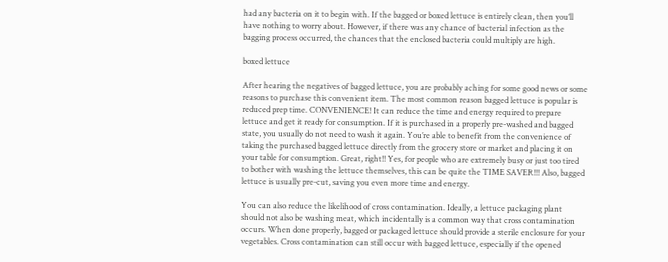had any bacteria on it to begin with. If the bagged or boxed lettuce is entirely clean, then you’ll have nothing to worry about. However, if there was any chance of bacterial infection as the bagging process occurred, the chances that the enclosed bacteria could multiply are high.

boxed lettuce

After hearing the negatives of bagged lettuce, you are probably aching for some good news or some reasons to purchase this convenient item. The most common reason bagged lettuce is popular is reduced prep time. CONVENIENCE! It can reduce the time and energy required to prepare lettuce and get it ready for consumption. If it is purchased in a properly pre-washed and bagged state, you usually do not need to wash it again. You’re able to benefit from the convenience of taking the purchased bagged lettuce directly from the grocery store or market and placing it on your table for consumption. Great, right!! Yes, for people who are extremely busy or just too tired to bother with washing the lettuce themselves, this can be quite the TIME SAVER!!! Also, bagged lettuce is usually pre-cut, saving you even more time and energy.

You can also reduce the likelihood of cross contamination. Ideally, a lettuce packaging plant should not also be washing meat, which incidentally is a common way that cross contamination occurs. When done properly, bagged or packaged lettuce should provide a sterile enclosure for your vegetables. Cross contamination can still occur with bagged lettuce, especially if the opened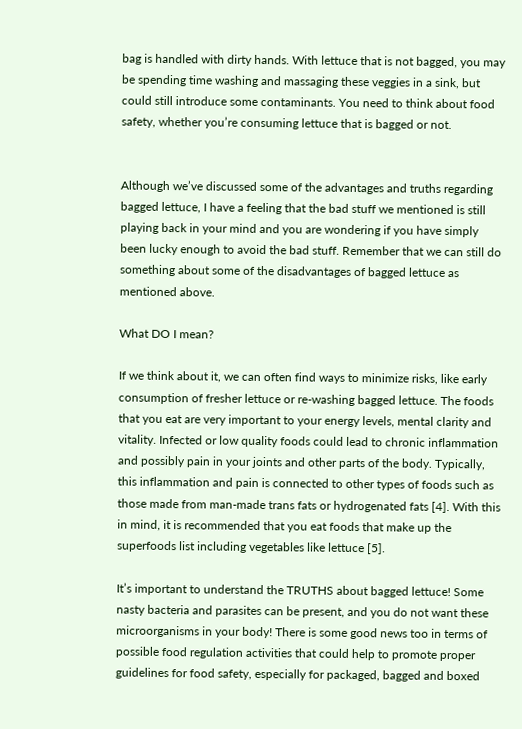bag is handled with dirty hands. With lettuce that is not bagged, you may be spending time washing and massaging these veggies in a sink, but could still introduce some contaminants. You need to think about food safety, whether you’re consuming lettuce that is bagged or not.


Although we’ve discussed some of the advantages and truths regarding bagged lettuce, I have a feeling that the bad stuff we mentioned is still playing back in your mind and you are wondering if you have simply been lucky enough to avoid the bad stuff. Remember that we can still do something about some of the disadvantages of bagged lettuce as mentioned above.

What DO I mean?

If we think about it, we can often find ways to minimize risks, like early consumption of fresher lettuce or re-washing bagged lettuce. The foods that you eat are very important to your energy levels, mental clarity and vitality. Infected or low quality foods could lead to chronic inflammation and possibly pain in your joints and other parts of the body. Typically, this inflammation and pain is connected to other types of foods such as those made from man-made trans fats or hydrogenated fats [4]. With this in mind, it is recommended that you eat foods that make up the superfoods list including vegetables like lettuce [5].

It’s important to understand the TRUTHS about bagged lettuce! Some nasty bacteria and parasites can be present, and you do not want these microorganisms in your body! There is some good news too in terms of possible food regulation activities that could help to promote proper guidelines for food safety, especially for packaged, bagged and boxed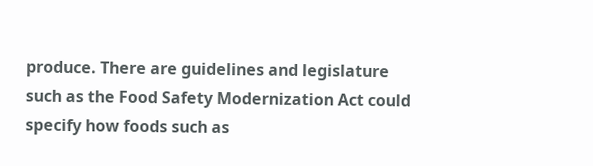produce. There are guidelines and legislature such as the Food Safety Modernization Act could specify how foods such as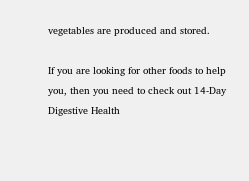vegetables are produced and stored.

If you are looking for other foods to help you, then you need to check out 14-Day Digestive Health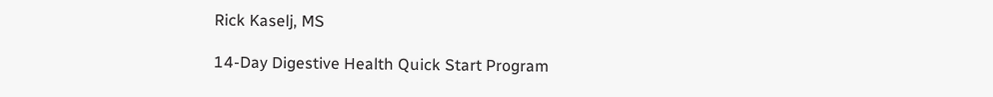Rick Kaselj, MS

14-Day Digestive Health Quick Start Program